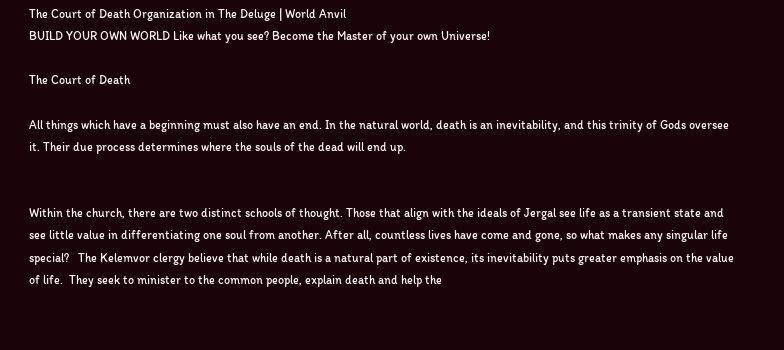The Court of Death Organization in The Deluge | World Anvil
BUILD YOUR OWN WORLD Like what you see? Become the Master of your own Universe!

The Court of Death

All things which have a beginning must also have an end. In the natural world, death is an inevitability, and this trinity of Gods oversee it. Their due process determines where the souls of the dead will end up.


Within the church, there are two distinct schools of thought. Those that align with the ideals of Jergal see life as a transient state and see little value in differentiating one soul from another. After all, countless lives have come and gone, so what makes any singular life special?   The Kelemvor clergy believe that while death is a natural part of existence, its inevitability puts greater emphasis on the value of life.  They seek to minister to the common people, explain death and help the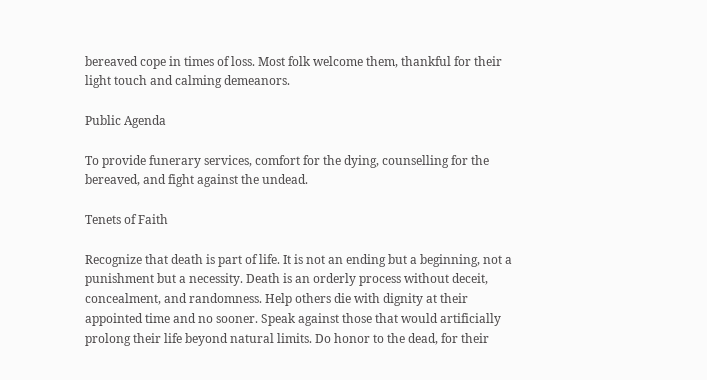bereaved cope in times of loss. Most folk welcome them, thankful for their light touch and calming demeanors.

Public Agenda

To provide funerary services, comfort for the dying, counselling for the bereaved, and fight against the undead.

Tenets of Faith

Recognize that death is part of life. It is not an ending but a beginning, not a punishment but a necessity. Death is an orderly process without deceit, concealment, and randomness. Help others die with dignity at their appointed time and no sooner. Speak against those that would artificially prolong their life beyond natural limits. Do honor to the dead, for their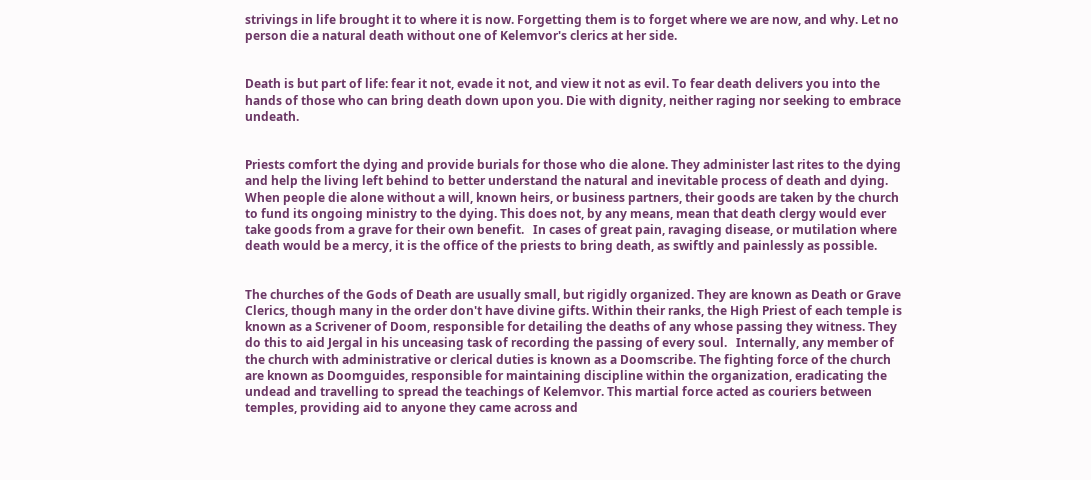strivings in life brought it to where it is now. Forgetting them is to forget where we are now, and why. Let no person die a natural death without one of Kelemvor's clerics at her side.


Death is but part of life: fear it not, evade it not, and view it not as evil. To fear death delivers you into the hands of those who can bring death down upon you. Die with dignity, neither raging nor seeking to embrace undeath.


Priests comfort the dying and provide burials for those who die alone. They administer last rites to the dying and help the living left behind to better understand the natural and inevitable process of death and dying. When people die alone without a will, known heirs, or business partners, their goods are taken by the church to fund its ongoing ministry to the dying. This does not, by any means, mean that death clergy would ever take goods from a grave for their own benefit.   In cases of great pain, ravaging disease, or mutilation where death would be a mercy, it is the office of the priests to bring death, as swiftly and painlessly as possible.


The churches of the Gods of Death are usually small, but rigidly organized. They are known as Death or Grave Clerics, though many in the order don't have divine gifts. Within their ranks, the High Priest of each temple is known as a Scrivener of Doom, responsible for detailing the deaths of any whose passing they witness. They do this to aid Jergal in his unceasing task of recording the passing of every soul.   Internally, any member of the church with administrative or clerical duties is known as a Doomscribe. The fighting force of the church are known as Doomguides, responsible for maintaining discipline within the organization, eradicating the undead and travelling to spread the teachings of Kelemvor. This martial force acted as couriers between temples, providing aid to anyone they came across and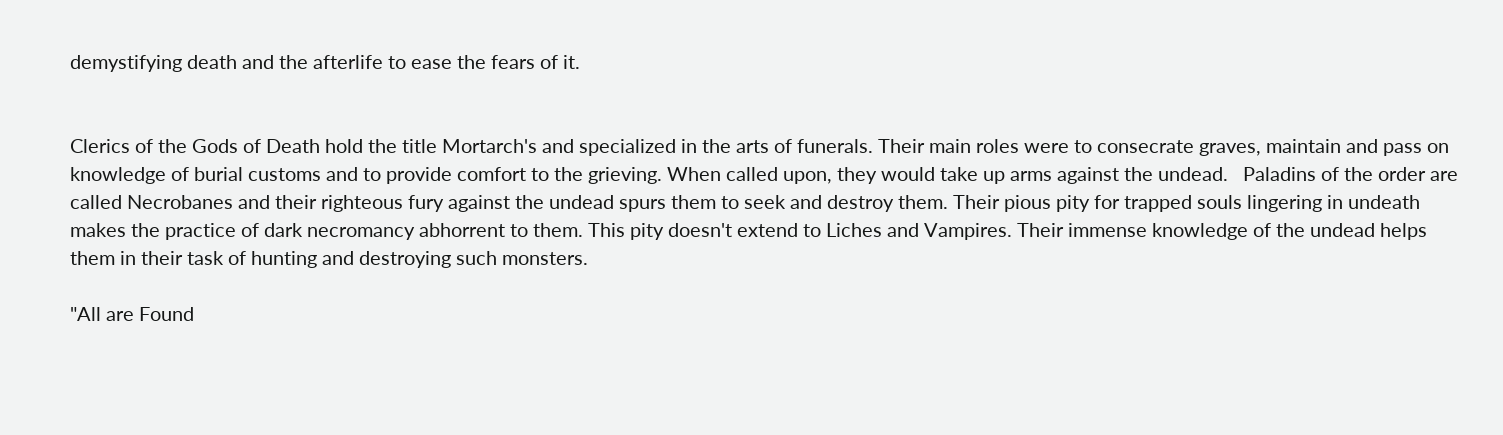demystifying death and the afterlife to ease the fears of it.


Clerics of the Gods of Death hold the title Mortarch's and specialized in the arts of funerals. Their main roles were to consecrate graves, maintain and pass on knowledge of burial customs and to provide comfort to the grieving. When called upon, they would take up arms against the undead.   Paladins of the order are called Necrobanes and their righteous fury against the undead spurs them to seek and destroy them. Their pious pity for trapped souls lingering in undeath makes the practice of dark necromancy abhorrent to them. This pity doesn't extend to Liches and Vampires. Their immense knowledge of the undead helps them in their task of hunting and destroying such monsters.

"All are Found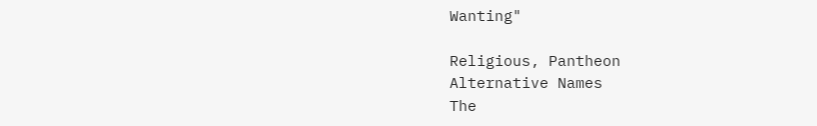Wanting"

Religious, Pantheon
Alternative Names
The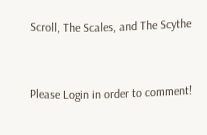Scroll, The Scales, and The Scythe


Please Login in order to comment!